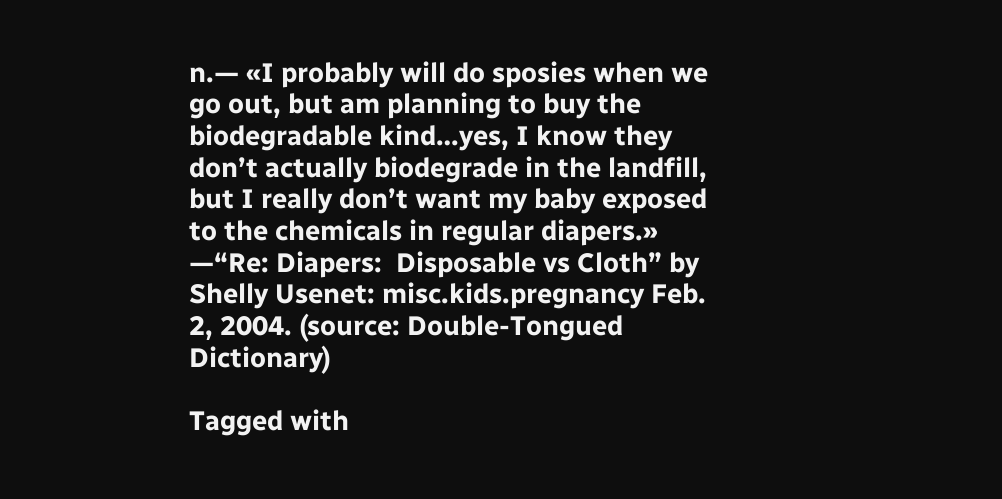n.— «I probably will do sposies when we go out, but am planning to buy the biodegradable kind…yes, I know they don’t actually biodegrade in the landfill, but I really don’t want my baby exposed to the chemicals in regular diapers.» —“Re: Diapers:  Disposable vs Cloth” by Shelly Usenet: misc.kids.pregnancy Feb. 2, 2004. (source: Double-Tongued Dictionary)

Tagged with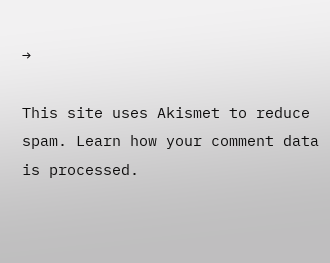→

This site uses Akismet to reduce spam. Learn how your comment data is processed.